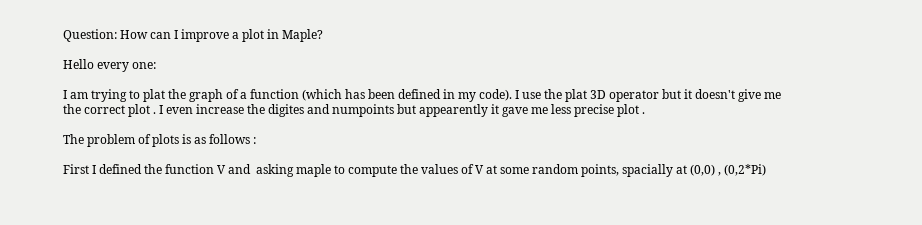Question: How can I improve a plot in Maple?

Hello every one:

I am trying to plat the graph of a function (which has been defined in my code). I use the plat 3D operator but it doesn't give me the correct plot . I even increase the digites and numpoints but appearently it gave me less precise plot .

The problem of plots is as follows :

First I defined the function V and  asking maple to compute the values of V at some random points, spacially at (0,0) , (0,2*Pi)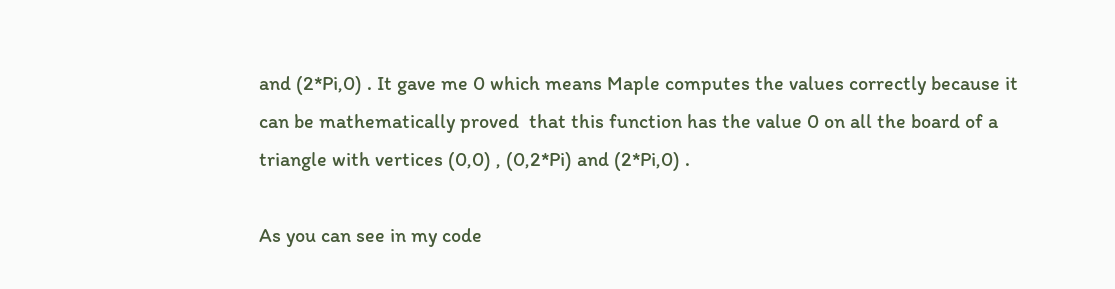and (2*Pi,0) . It gave me 0 which means Maple computes the values correctly because it can be mathematically proved  that this function has the value 0 on all the board of a triangle with vertices (0,0) , (0,2*Pi) and (2*Pi,0) .

As you can see in my code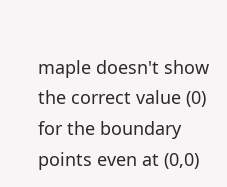maple doesn't show the correct value (0)  for the boundary points even at (0,0)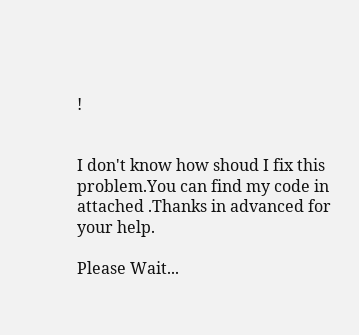!


I don't know how shoud I fix this problem.You can find my code in attached .Thanks in advanced for your help.

Please Wait...